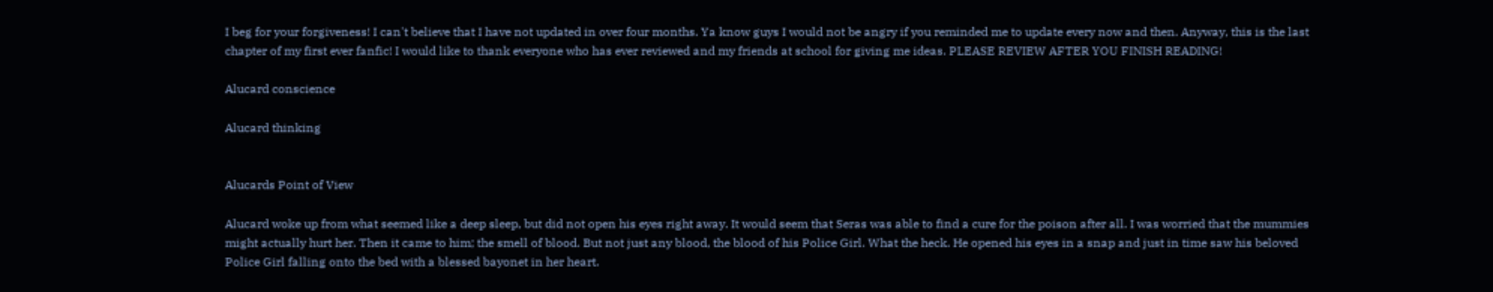I beg for your forgiveness! I can't believe that I have not updated in over four months. Ya know guys I would not be angry if you reminded me to update every now and then. Anyway, this is the last chapter of my first ever fanfic! I would like to thank everyone who has ever reviewed and my friends at school for giving me ideas. PLEASE REVIEW AFTER YOU FINISH READING!

Alucard conscience

Alucard thinking


Alucards Point of View

Alucard woke up from what seemed like a deep sleep, but did not open his eyes right away. It would seem that Seras was able to find a cure for the poison after all. I was worried that the mummies might actually hurt her. Then it came to him; the smell of blood. But not just any blood, the blood of his Police Girl. What the heck. He opened his eyes in a snap and just in time saw his beloved Police Girl falling onto the bed with a blessed bayonet in her heart.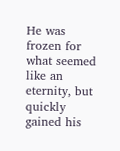He was frozen for what seemed like an eternity, but quickly gained his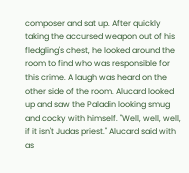composer and sat up. After quickly taking the accursed weapon out of his fledgling's chest, he looked around the room to find who was responsible for this crime. A laugh was heard on the other side of the room. Alucard looked up and saw the Paladin looking smug and cocky with himself. "Well, well, well, if it isn't Judas priest." Alucard said with as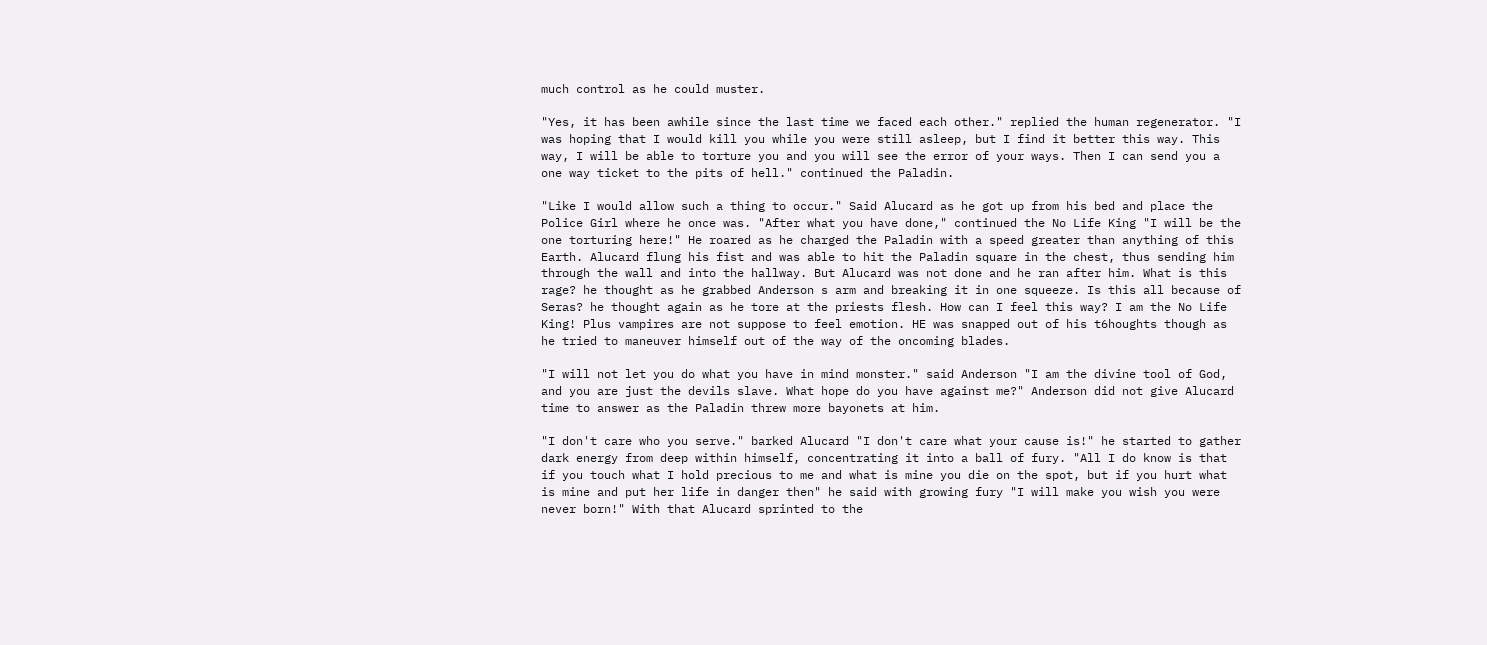much control as he could muster.

"Yes, it has been awhile since the last time we faced each other." replied the human regenerator. "I was hoping that I would kill you while you were still asleep, but I find it better this way. This way, I will be able to torture you and you will see the error of your ways. Then I can send you a one way ticket to the pits of hell." continued the Paladin.

"Like I would allow such a thing to occur." Said Alucard as he got up from his bed and place the Police Girl where he once was. "After what you have done," continued the No Life King "I will be the one torturing here!" He roared as he charged the Paladin with a speed greater than anything of this Earth. Alucard flung his fist and was able to hit the Paladin square in the chest, thus sending him through the wall and into the hallway. But Alucard was not done and he ran after him. What is this rage? he thought as he grabbed Anderson s arm and breaking it in one squeeze. Is this all because of Seras? he thought again as he tore at the priests flesh. How can I feel this way? I am the No Life King! Plus vampires are not suppose to feel emotion. HE was snapped out of his t6houghts though as he tried to maneuver himself out of the way of the oncoming blades.

"I will not let you do what you have in mind monster." said Anderson "I am the divine tool of God, and you are just the devils slave. What hope do you have against me?" Anderson did not give Alucard time to answer as the Paladin threw more bayonets at him.

"I don't care who you serve." barked Alucard "I don't care what your cause is!" he started to gather dark energy from deep within himself, concentrating it into a ball of fury. "All I do know is that if you touch what I hold precious to me and what is mine you die on the spot, but if you hurt what is mine and put her life in danger then" he said with growing fury "I will make you wish you were never born!" With that Alucard sprinted to the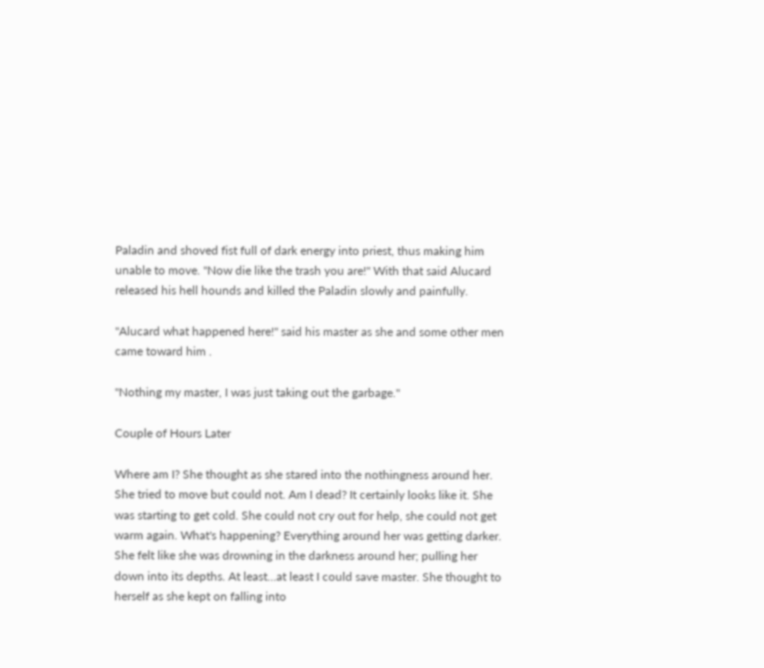Paladin and shoved fist full of dark energy into priest, thus making him unable to move. "Now die like the trash you are!" With that said Alucard released his hell hounds and killed the Paladin slowly and painfully.

"Alucard what happened here!" said his master as she and some other men came toward him .

"Nothing my master, I was just taking out the garbage."

Couple of Hours Later

Where am I? She thought as she stared into the nothingness around her. She tried to move but could not. Am I dead? It certainly looks like it. She was starting to get cold. She could not cry out for help, she could not get warm again. What's happening? Everything around her was getting darker. She felt like she was drowning in the darkness around her; pulling her down into its depths. At least…at least I could save master. She thought to herself as she kept on falling into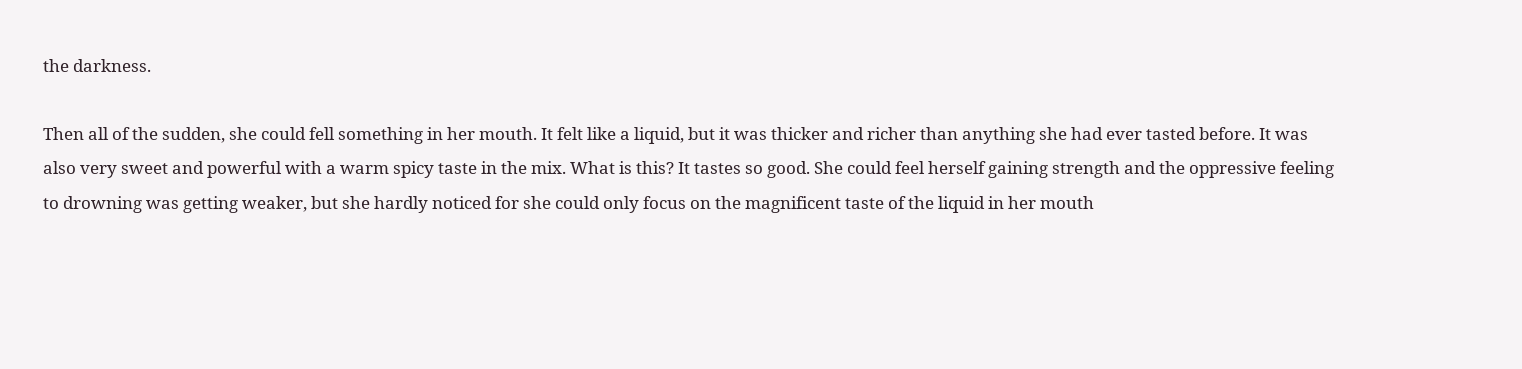the darkness.

Then all of the sudden, she could fell something in her mouth. It felt like a liquid, but it was thicker and richer than anything she had ever tasted before. It was also very sweet and powerful with a warm spicy taste in the mix. What is this? It tastes so good. She could feel herself gaining strength and the oppressive feeling to drowning was getting weaker, but she hardly noticed for she could only focus on the magnificent taste of the liquid in her mouth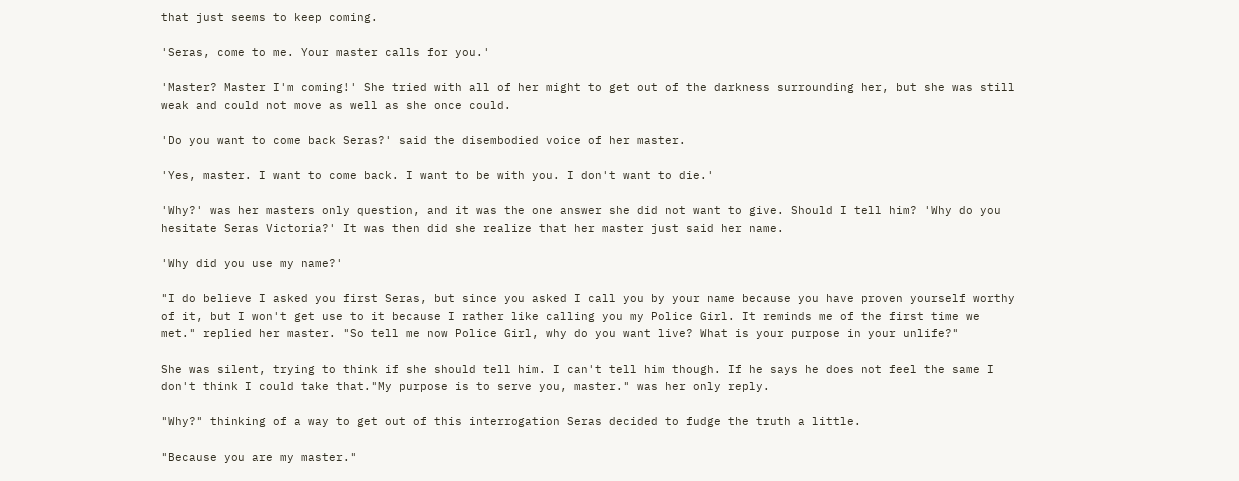that just seems to keep coming.

'Seras, come to me. Your master calls for you.'

'Master? Master I'm coming!' She tried with all of her might to get out of the darkness surrounding her, but she was still weak and could not move as well as she once could.

'Do you want to come back Seras?' said the disembodied voice of her master.

'Yes, master. I want to come back. I want to be with you. I don't want to die.'

'Why?' was her masters only question, and it was the one answer she did not want to give. Should I tell him? 'Why do you hesitate Seras Victoria?' It was then did she realize that her master just said her name.

'Why did you use my name?'

"I do believe I asked you first Seras, but since you asked I call you by your name because you have proven yourself worthy of it, but I won't get use to it because I rather like calling you my Police Girl. It reminds me of the first time we met." replied her master. "So tell me now Police Girl, why do you want live? What is your purpose in your unlife?"

She was silent, trying to think if she should tell him. I can't tell him though. If he says he does not feel the same I don't think I could take that."My purpose is to serve you, master." was her only reply.

"Why?" thinking of a way to get out of this interrogation Seras decided to fudge the truth a little.

"Because you are my master."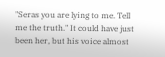"Seras you are lying to me. Tell me the truth." It could have just been her, but his voice almost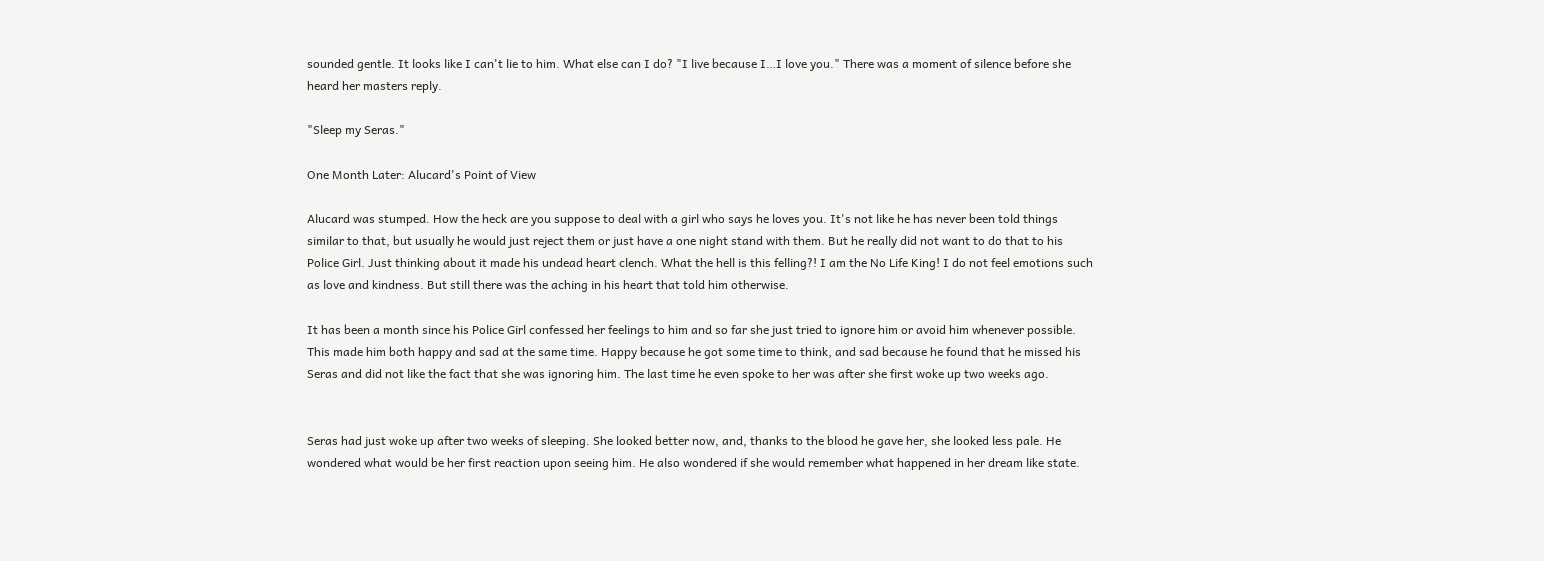sounded gentle. It looks like I can't lie to him. What else can I do? "I live because I…I love you." There was a moment of silence before she heard her masters reply.

"Sleep my Seras."

One Month Later: Alucard's Point of View

Alucard was stumped. How the heck are you suppose to deal with a girl who says he loves you. It's not like he has never been told things similar to that, but usually he would just reject them or just have a one night stand with them. But he really did not want to do that to his Police Girl. Just thinking about it made his undead heart clench. What the hell is this felling?! I am the No Life King! I do not feel emotions such as love and kindness. But still there was the aching in his heart that told him otherwise.

It has been a month since his Police Girl confessed her feelings to him and so far she just tried to ignore him or avoid him whenever possible. This made him both happy and sad at the same time. Happy because he got some time to think, and sad because he found that he missed his Seras and did not like the fact that she was ignoring him. The last time he even spoke to her was after she first woke up two weeks ago.


Seras had just woke up after two weeks of sleeping. She looked better now, and, thanks to the blood he gave her, she looked less pale. He wondered what would be her first reaction upon seeing him. He also wondered if she would remember what happened in her dream like state.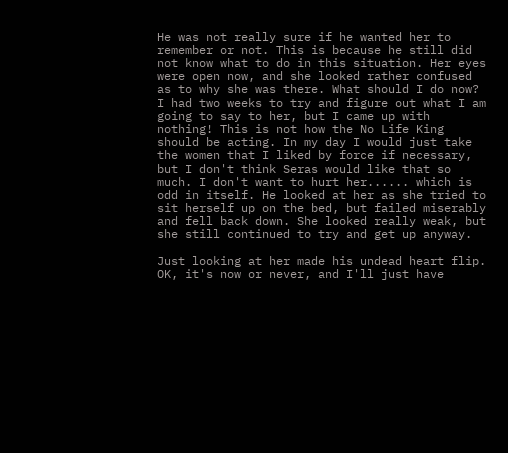He was not really sure if he wanted her to remember or not. This is because he still did not know what to do in this situation. Her eyes were open now, and she looked rather confused as to why she was there. What should I do now? I had two weeks to try and figure out what I am going to say to her, but I came up with nothing! This is not how the No Life King should be acting. In my day I would just take the women that I liked by force if necessary, but I don't think Seras would like that so much. I don't want to hurt her...... which is odd in itself. He looked at her as she tried to sit herself up on the bed, but failed miserably and fell back down. She looked really weak, but she still continued to try and get up anyway.

Just looking at her made his undead heart flip. OK, it's now or never, and I'll just have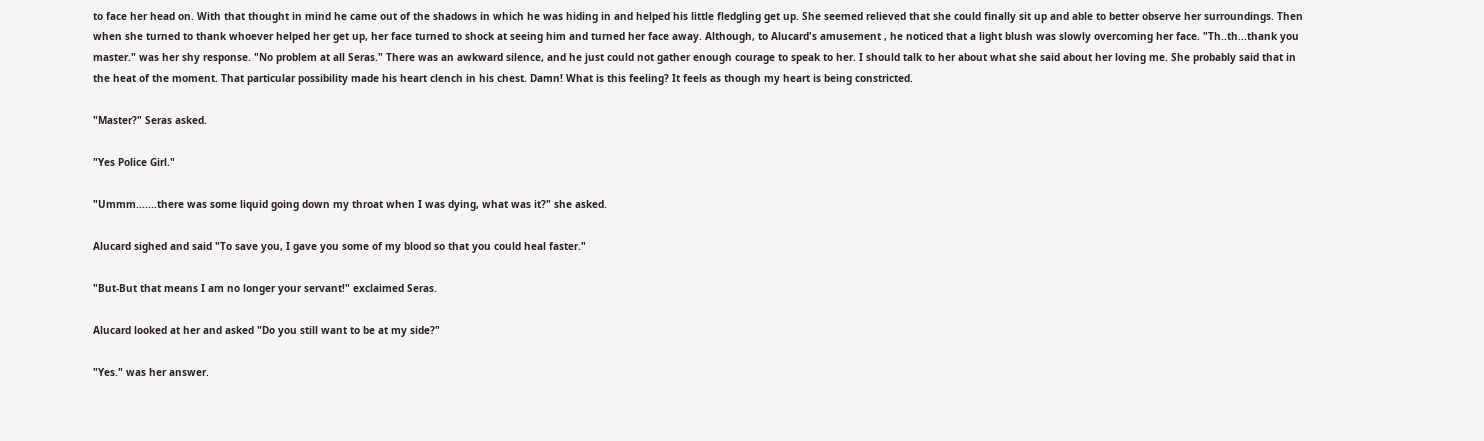to face her head on. With that thought in mind he came out of the shadows in which he was hiding in and helped his little fledgling get up. She seemed relieved that she could finally sit up and able to better observe her surroundings. Then when she turned to thank whoever helped her get up, her face turned to shock at seeing him and turned her face away. Although, to Alucard's amusement , he noticed that a light blush was slowly overcoming her face. "Th..th...thank you master." was her shy response. "No problem at all Seras." There was an awkward silence, and he just could not gather enough courage to speak to her. I should talk to her about what she said about her loving me. She probably said that in the heat of the moment. That particular possibility made his heart clench in his chest. Damn! What is this feeling? It feels as though my heart is being constricted.

"Master?" Seras asked.

"Yes Police Girl."

"Ummm.......there was some liquid going down my throat when I was dying, what was it?" she asked.

Alucard sighed and said "To save you, I gave you some of my blood so that you could heal faster."

"But-But that means I am no longer your servant!" exclaimed Seras.

Alucard looked at her and asked "Do you still want to be at my side?"

"Yes." was her answer.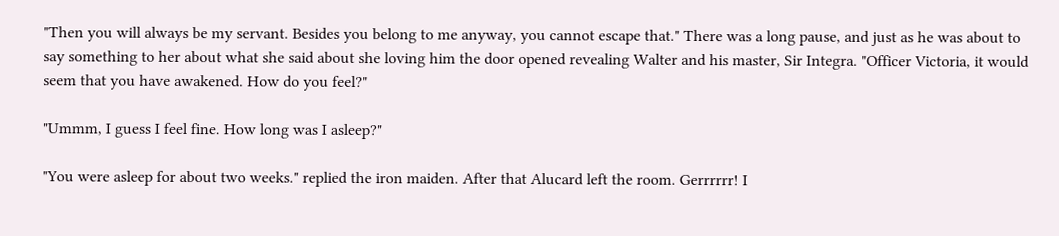"Then you will always be my servant. Besides you belong to me anyway, you cannot escape that." There was a long pause, and just as he was about to say something to her about what she said about she loving him the door opened revealing Walter and his master, Sir Integra. "Officer Victoria, it would seem that you have awakened. How do you feel?"

"Ummm, I guess I feel fine. How long was I asleep?"

"You were asleep for about two weeks." replied the iron maiden. After that Alucard left the room. Gerrrrrr! I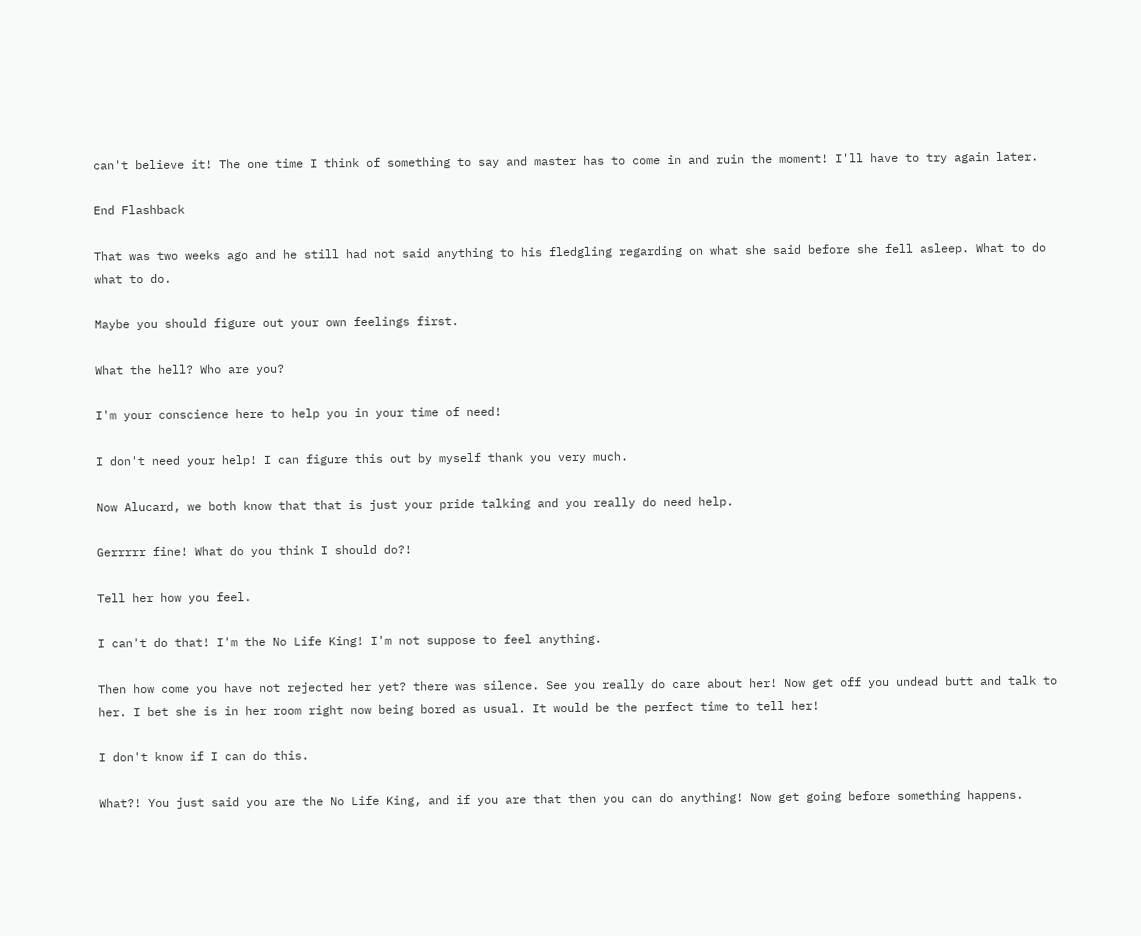can't believe it! The one time I think of something to say and master has to come in and ruin the moment! I'll have to try again later.

End Flashback

That was two weeks ago and he still had not said anything to his fledgling regarding on what she said before she fell asleep. What to do what to do.

Maybe you should figure out your own feelings first.

What the hell? Who are you?

I'm your conscience here to help you in your time of need!

I don't need your help! I can figure this out by myself thank you very much.

Now Alucard, we both know that that is just your pride talking and you really do need help.

Gerrrrr fine! What do you think I should do?!

Tell her how you feel.

I can't do that! I'm the No Life King! I'm not suppose to feel anything.

Then how come you have not rejected her yet? there was silence. See you really do care about her! Now get off you undead butt and talk to her. I bet she is in her room right now being bored as usual. It would be the perfect time to tell her!

I don't know if I can do this.

What?! You just said you are the No Life King, and if you are that then you can do anything! Now get going before something happens.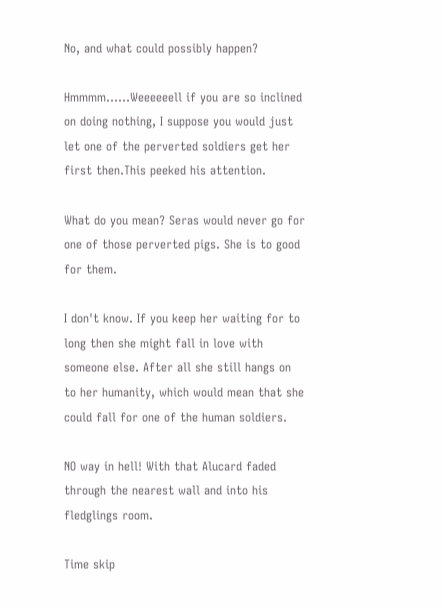No, and what could possibly happen?

Hmmmm......Weeeeeell if you are so inclined on doing nothing, I suppose you would just let one of the perverted soldiers get her first then.This peeked his attention.

What do you mean? Seras would never go for one of those perverted pigs. She is to good for them.

I don't know. If you keep her waiting for to long then she might fall in love with someone else. After all she still hangs on to her humanity, which would mean that she could fall for one of the human soldiers.

NO way in hell! With that Alucard faded through the nearest wall and into his fledglings room.

Time skip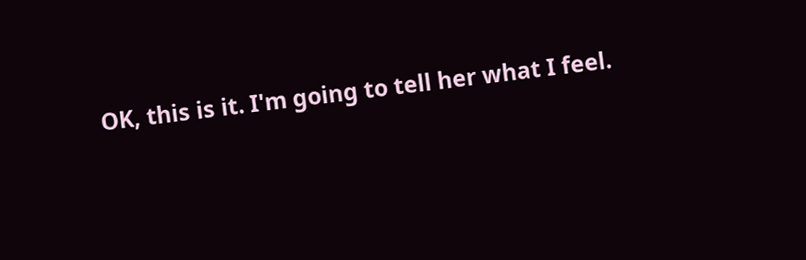OK, this is it. I'm going to tell her what I feel.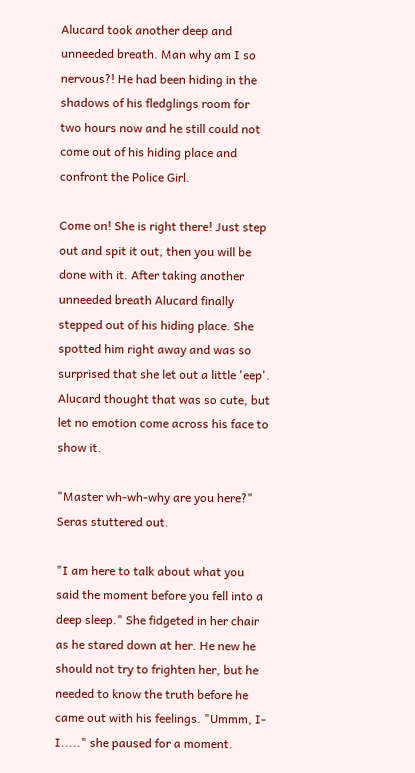Alucard took another deep and unneeded breath. Man why am I so nervous?! He had been hiding in the shadows of his fledglings room for two hours now and he still could not come out of his hiding place and confront the Police Girl.

Come on! She is right there! Just step out and spit it out, then you will be done with it. After taking another unneeded breath Alucard finally stepped out of his hiding place. She spotted him right away and was so surprised that she let out a little 'eep'. Alucard thought that was so cute, but let no emotion come across his face to show it.

"Master wh-wh-why are you here?" Seras stuttered out.

"I am here to talk about what you said the moment before you fell into a deep sleep." She fidgeted in her chair as he stared down at her. He new he should not try to frighten her, but he needed to know the truth before he came out with his feelings. "Ummm, I-I....." she paused for a moment.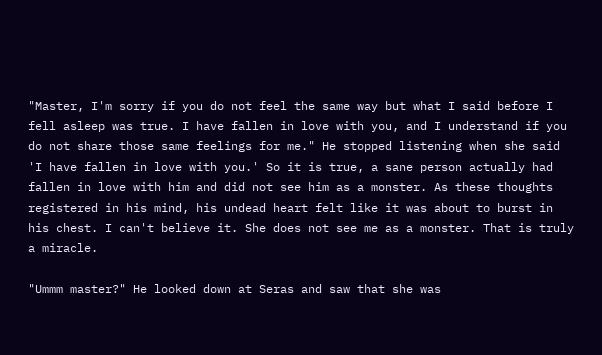"Master, I'm sorry if you do not feel the same way but what I said before I fell asleep was true. I have fallen in love with you, and I understand if you do not share those same feelings for me." He stopped listening when she said 'I have fallen in love with you.' So it is true, a sane person actually had fallen in love with him and did not see him as a monster. As these thoughts registered in his mind, his undead heart felt like it was about to burst in his chest. I can't believe it. She does not see me as a monster. That is truly a miracle.

"Ummm master?" He looked down at Seras and saw that she was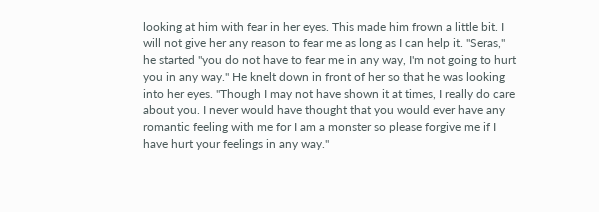looking at him with fear in her eyes. This made him frown a little bit. I will not give her any reason to fear me as long as I can help it. "Seras," he started "you do not have to fear me in any way, I'm not going to hurt you in any way." He knelt down in front of her so that he was looking into her eyes. "Though I may not have shown it at times, I really do care about you. I never would have thought that you would ever have any romantic feeling with me for I am a monster so please forgive me if I have hurt your feelings in any way."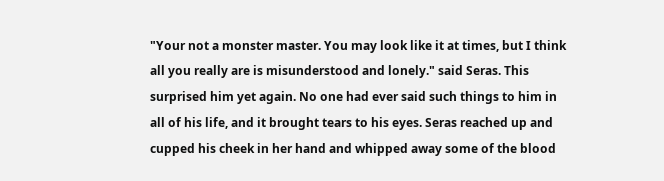"Your not a monster master. You may look like it at times, but I think all you really are is misunderstood and lonely." said Seras. This surprised him yet again. No one had ever said such things to him in all of his life, and it brought tears to his eyes. Seras reached up and cupped his cheek in her hand and whipped away some of the blood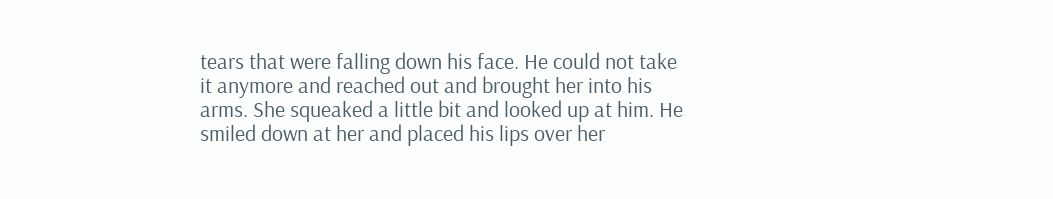tears that were falling down his face. He could not take it anymore and reached out and brought her into his arms. She squeaked a little bit and looked up at him. He smiled down at her and placed his lips over her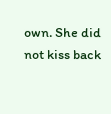own. She did not kiss back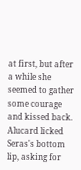at first, but after a while she seemed to gather some courage and kissed back. Alucard licked Seras's bottom lip, asking for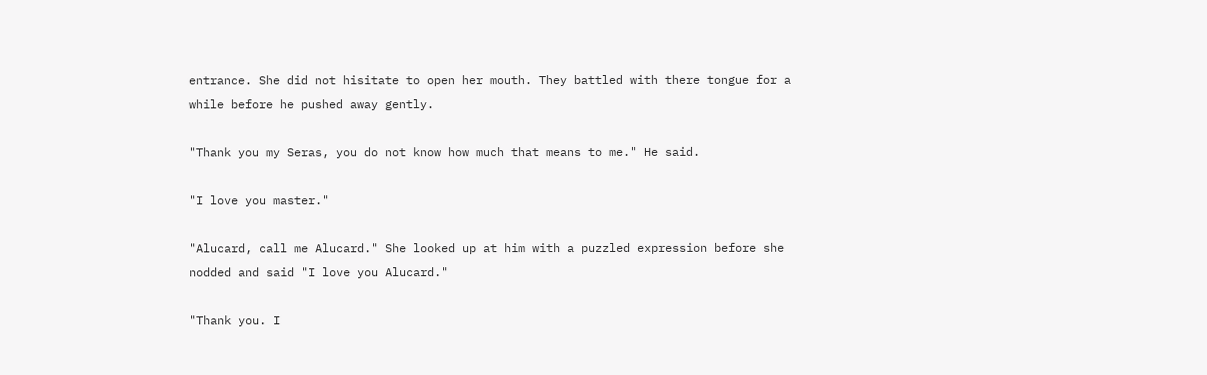entrance. She did not hisitate to open her mouth. They battled with there tongue for a while before he pushed away gently.

"Thank you my Seras, you do not know how much that means to me." He said.

"I love you master."

"Alucard, call me Alucard." She looked up at him with a puzzled expression before she nodded and said "I love you Alucard."

"Thank you. I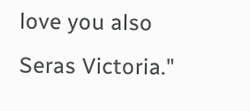love you also Seras Victoria."